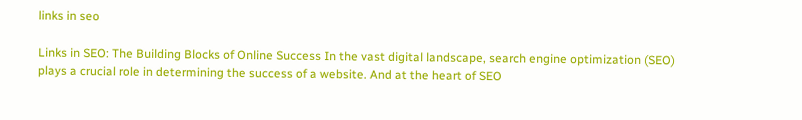links in seo

Links in SEO: The Building Blocks of Online Success In the vast digital landscape, search engine optimization (SEO) plays a crucial role in determining the success of a website. And at the heart of SEO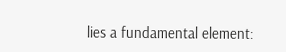lies a fundamental element: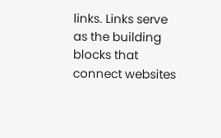links. Links serve as the building blocks that connect websites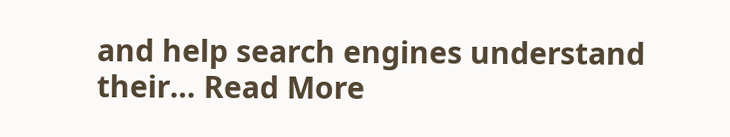and help search engines understand their… Read More